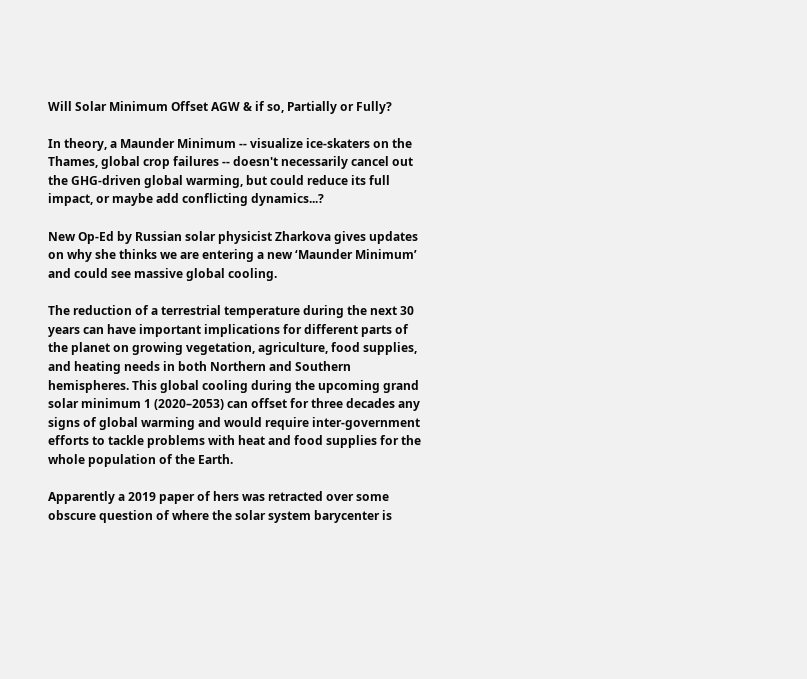Will Solar Minimum Offset AGW & if so, Partially or Fully?

In theory, a Maunder Minimum -- visualize ice-skaters on the Thames, global crop failures -- doesn't necessarily cancel out the GHG-driven global warming, but could reduce its full impact, or maybe add conflicting dynamics...?

New Op-Ed by Russian solar physicist Zharkova gives updates on why she thinks we are entering a new ‘Maunder Minimum’ and could see massive global cooling.

The reduction of a terrestrial temperature during the next 30 years can have important implications for different parts of the planet on growing vegetation, agriculture, food supplies, and heating needs in both Northern and Southern hemispheres. This global cooling during the upcoming grand solar minimum 1 (2020–2053) can offset for three decades any signs of global warming and would require inter-government efforts to tackle problems with heat and food supplies for the whole population of the Earth.

Apparently a 2019 paper of hers was retracted over some obscure question of where the solar system barycenter is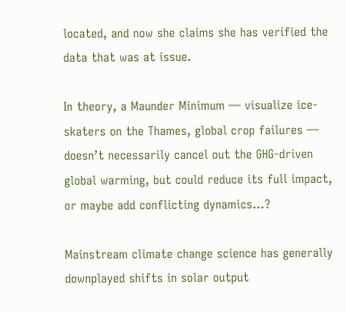located, and now she claims she has verified the data that was at issue.

In theory, a Maunder Minimum — visualize ice-skaters on the Thames, global crop failures — doesn’t necessarily cancel out the GHG-driven global warming, but could reduce its full impact, or maybe add conflicting dynamics…?

Mainstream climate change science has generally downplayed shifts in solar output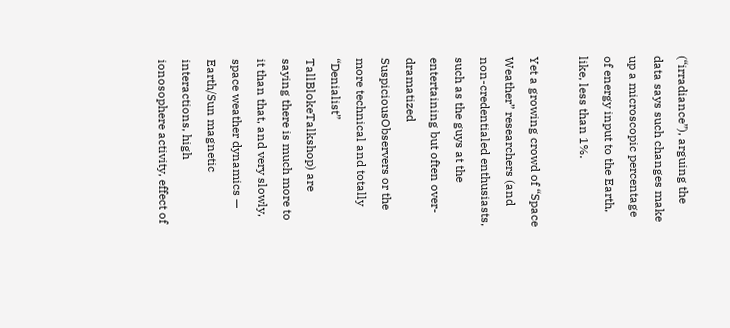(“irradiance”), arguing the data says such changes make up a microscopic percentage of energy input to the Earth, like, less than 1%.

Yet a growing crowd of “Space Weather” researchers (and non-credentialed enthusiasts, such as the guys at the entertaining but often over-dramatized SuspiciousObservers or the more technical and totally “Denialist” TallBlokeTalkshop) are saying there is much more to it than that, and very slowly, space weather dynamics — Earth/Sun magnetic interactions, high ionosophere activity, effect of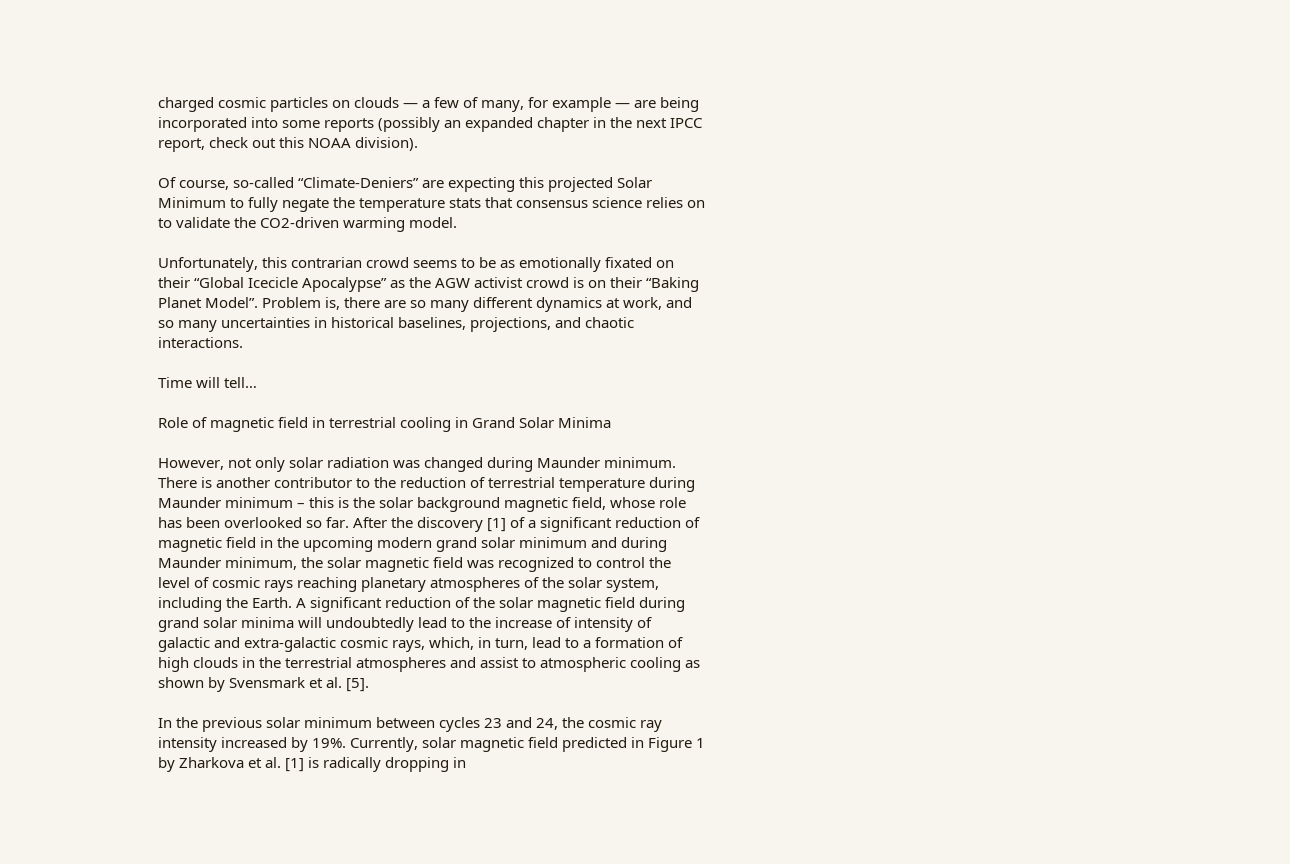charged cosmic particles on clouds — a few of many, for example — are being incorporated into some reports (possibly an expanded chapter in the next IPCC report, check out this NOAA division).

Of course, so-called “Climate-Deniers” are expecting this projected Solar Minimum to fully negate the temperature stats that consensus science relies on to validate the CO2-driven warming model.

Unfortunately, this contrarian crowd seems to be as emotionally fixated on their “Global Icecicle Apocalypse” as the AGW activist crowd is on their “Baking Planet Model”. Problem is, there are so many different dynamics at work, and so many uncertainties in historical baselines, projections, and chaotic interactions.

Time will tell…

Role of magnetic field in terrestrial cooling in Grand Solar Minima

However, not only solar radiation was changed during Maunder minimum. There is another contributor to the reduction of terrestrial temperature during Maunder minimum – this is the solar background magnetic field, whose role has been overlooked so far. After the discovery [1] of a significant reduction of magnetic field in the upcoming modern grand solar minimum and during Maunder minimum, the solar magnetic field was recognized to control the level of cosmic rays reaching planetary atmospheres of the solar system, including the Earth. A significant reduction of the solar magnetic field during grand solar minima will undoubtedly lead to the increase of intensity of galactic and extra-galactic cosmic rays, which, in turn, lead to a formation of high clouds in the terrestrial atmospheres and assist to atmospheric cooling as shown by Svensmark et al. [5].

In the previous solar minimum between cycles 23 and 24, the cosmic ray intensity increased by 19%. Currently, solar magnetic field predicted in Figure 1 by Zharkova et al. [1] is radically dropping in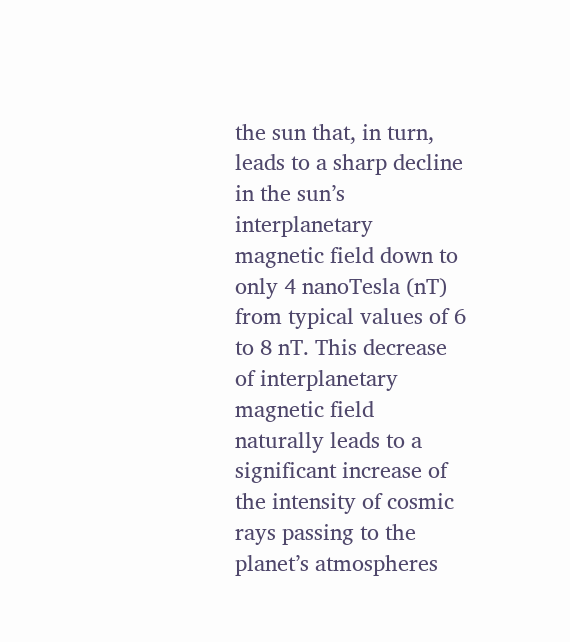the sun that, in turn, leads to a sharp decline in the sun’s interplanetary magnetic field down to only 4 nanoTesla (nT) from typical values of 6 to 8 nT. This decrease of interplanetary magnetic field naturally leads to a significant increase of the intensity of cosmic rays passing to the planet’s atmospheres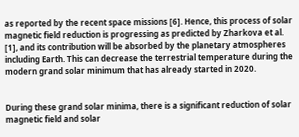as reported by the recent space missions [6]. Hence, this process of solar magnetic field reduction is progressing as predicted by Zharkova et al. [1], and its contribution will be absorbed by the planetary atmospheres including Earth. This can decrease the terrestrial temperature during the modern grand solar minimum that has already started in 2020.


During these grand solar minima, there is a significant reduction of solar magnetic field and solar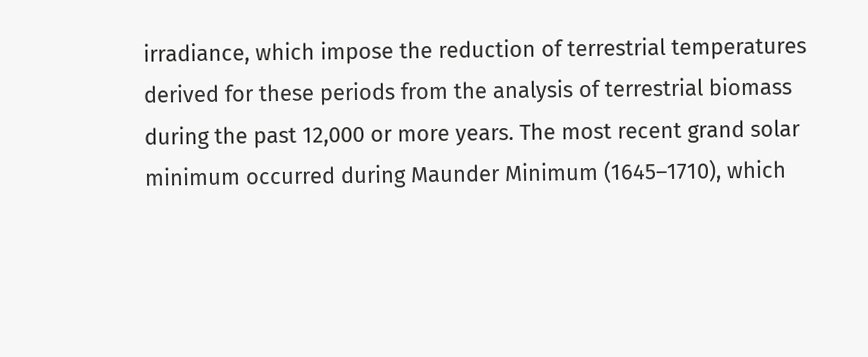irradiance, which impose the reduction of terrestrial temperatures derived for these periods from the analysis of terrestrial biomass during the past 12,000 or more years. The most recent grand solar minimum occurred during Maunder Minimum (1645–1710), which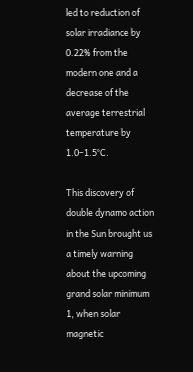led to reduction of solar irradiance by 0.22% from the modern one and a decrease of the average terrestrial temperature by 1.0–1.5°C.

This discovery of double dynamo action in the Sun brought us a timely warning about the upcoming grand solar minimum 1, when solar magnetic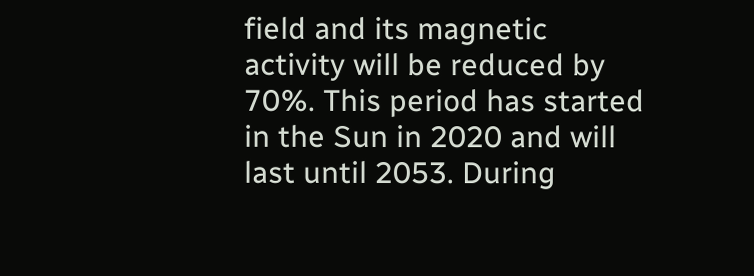field and its magnetic activity will be reduced by 70%. This period has started in the Sun in 2020 and will last until 2053. During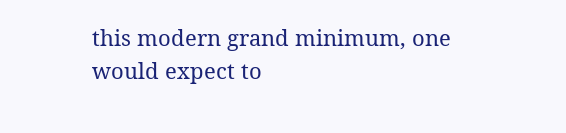this modern grand minimum, one would expect to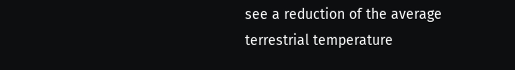see a reduction of the average terrestrial temperature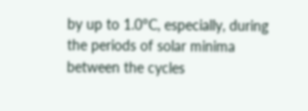by up to 1.0°C, especially, during the periods of solar minima between the cycles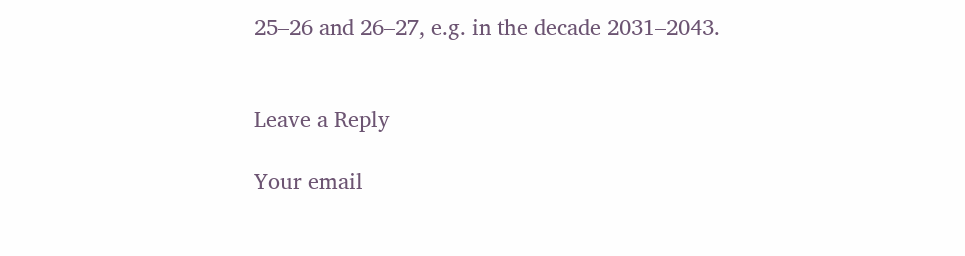25–26 and 26–27, e.g. in the decade 2031–2043.


Leave a Reply

Your email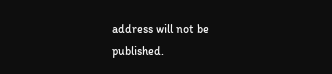address will not be published.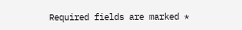Required fields are marked *